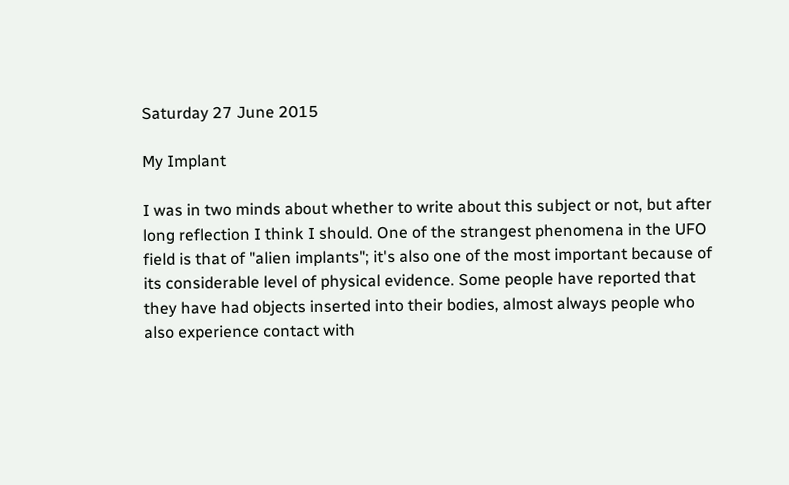Saturday 27 June 2015

My Implant

I was in two minds about whether to write about this subject or not, but after long reflection I think I should. One of the strangest phenomena in the UFO field is that of "alien implants"; it's also one of the most important because of its considerable level of physical evidence. Some people have reported that they have had objects inserted into their bodies, almost always people who also experience contact with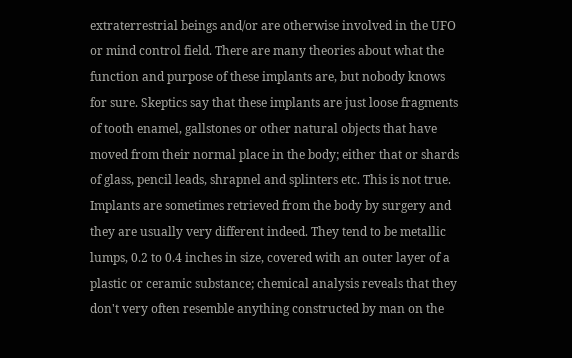extraterrestrial beings and/or are otherwise involved in the UFO or mind control field. There are many theories about what the function and purpose of these implants are, but nobody knows for sure. Skeptics say that these implants are just loose fragments of tooth enamel, gallstones or other natural objects that have moved from their normal place in the body; either that or shards of glass, pencil leads, shrapnel and splinters etc. This is not true. Implants are sometimes retrieved from the body by surgery and they are usually very different indeed. They tend to be metallic lumps, 0.2 to 0.4 inches in size, covered with an outer layer of a plastic or ceramic substance; chemical analysis reveals that they don't very often resemble anything constructed by man on the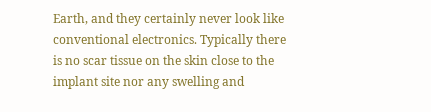Earth, and they certainly never look like conventional electronics. Typically there is no scar tissue on the skin close to the implant site nor any swelling and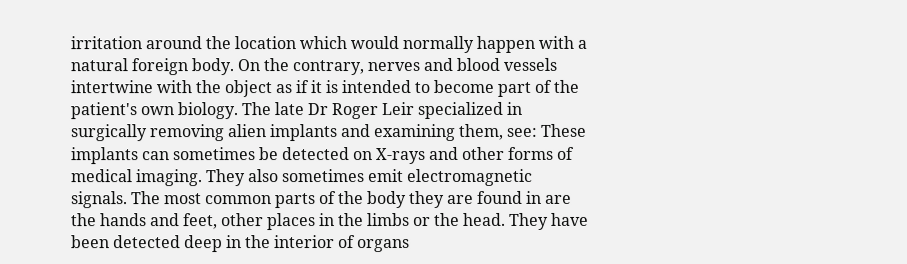irritation around the location which would normally happen with a natural foreign body. On the contrary, nerves and blood vessels intertwine with the object as if it is intended to become part of the patient's own biology. The late Dr Roger Leir specialized in surgically removing alien implants and examining them, see: These implants can sometimes be detected on X-rays and other forms of medical imaging. They also sometimes emit electromagnetic signals. The most common parts of the body they are found in are the hands and feet, other places in the limbs or the head. They have been detected deep in the interior of organs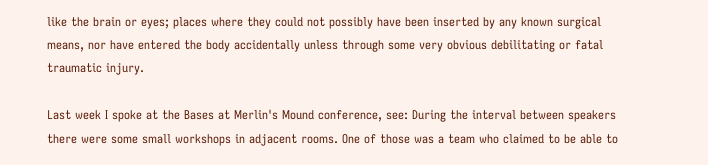like the brain or eyes; places where they could not possibly have been inserted by any known surgical means, nor have entered the body accidentally unless through some very obvious debilitating or fatal traumatic injury.

Last week I spoke at the Bases at Merlin's Mound conference, see: During the interval between speakers there were some small workshops in adjacent rooms. One of those was a team who claimed to be able to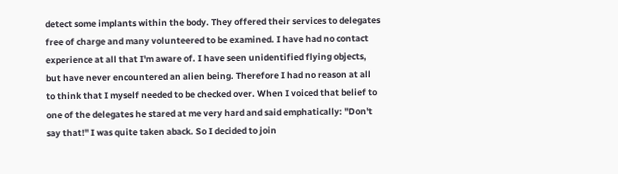detect some implants within the body. They offered their services to delegates free of charge and many volunteered to be examined. I have had no contact experience at all that I'm aware of. I have seen unidentified flying objects, but have never encountered an alien being. Therefore I had no reason at all to think that I myself needed to be checked over. When I voiced that belief to one of the delegates he stared at me very hard and said emphatically: "Don't say that!" I was quite taken aback. So I decided to join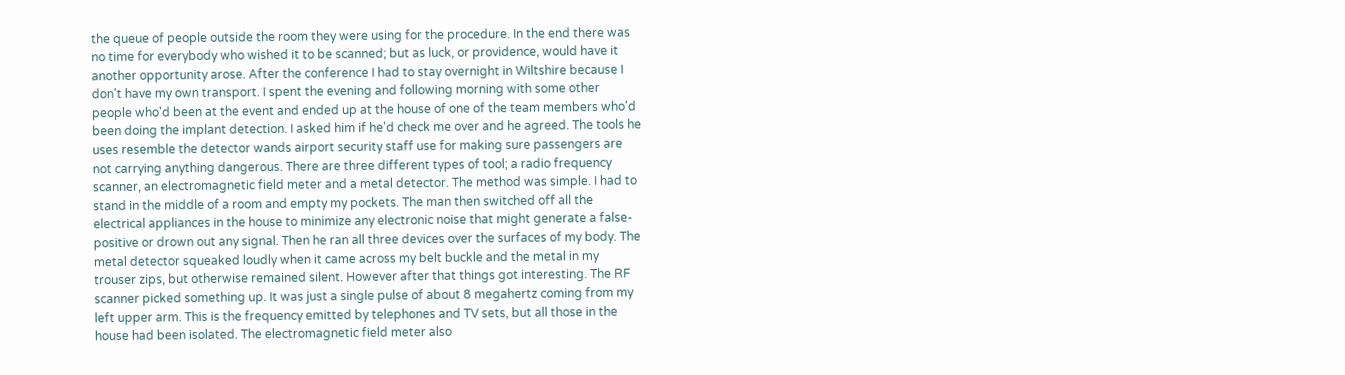the queue of people outside the room they were using for the procedure. In the end there was no time for everybody who wished it to be scanned; but as luck, or providence, would have it another opportunity arose. After the conference I had to stay overnight in Wiltshire because I don't have my own transport. I spent the evening and following morning with some other people who'd been at the event and ended up at the house of one of the team members who'd been doing the implant detection. I asked him if he'd check me over and he agreed. The tools he uses resemble the detector wands airport security staff use for making sure passengers are not carrying anything dangerous. There are three different types of tool; a radio frequency scanner, an electromagnetic field meter and a metal detector. The method was simple. I had to stand in the middle of a room and empty my pockets. The man then switched off all the electrical appliances in the house to minimize any electronic noise that might generate a false-positive or drown out any signal. Then he ran all three devices over the surfaces of my body. The metal detector squeaked loudly when it came across my belt buckle and the metal in my trouser zips, but otherwise remained silent. However after that things got interesting. The RF scanner picked something up. It was just a single pulse of about 8 megahertz coming from my left upper arm. This is the frequency emitted by telephones and TV sets, but all those in the house had been isolated. The electromagnetic field meter also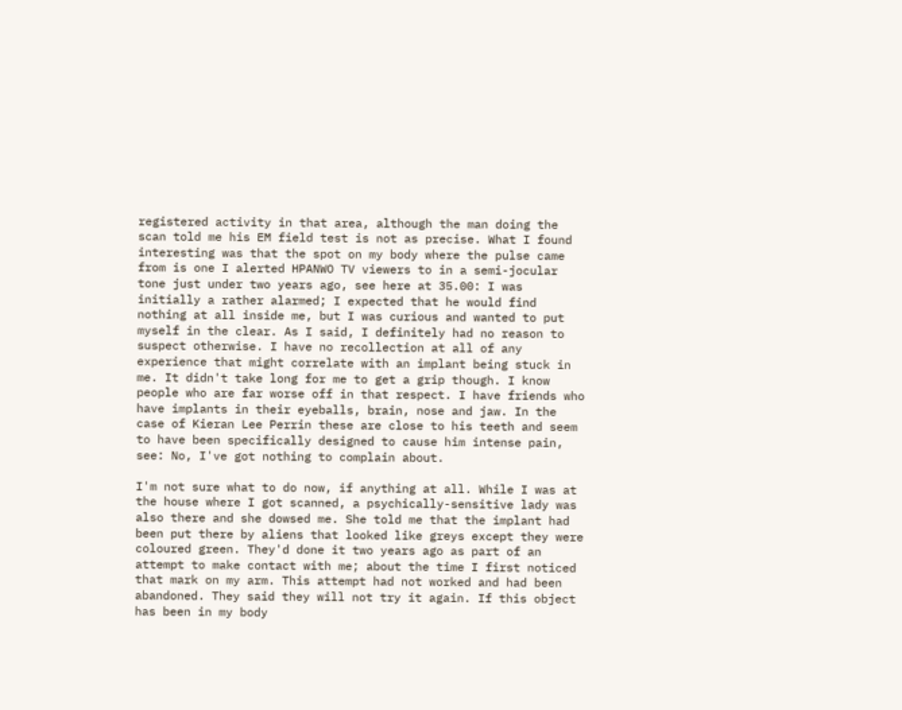registered activity in that area, although the man doing the scan told me his EM field test is not as precise. What I found interesting was that the spot on my body where the pulse came from is one I alerted HPANWO TV viewers to in a semi-jocular tone just under two years ago, see here at 35.00: I was initially a rather alarmed; I expected that he would find nothing at all inside me, but I was curious and wanted to put myself in the clear. As I said, I definitely had no reason to suspect otherwise. I have no recollection at all of any experience that might correlate with an implant being stuck in me. It didn't take long for me to get a grip though. I know people who are far worse off in that respect. I have friends who have implants in their eyeballs, brain, nose and jaw. In the case of Kieran Lee Perrin these are close to his teeth and seem to have been specifically designed to cause him intense pain, see: No, I've got nothing to complain about.

I'm not sure what to do now, if anything at all. While I was at the house where I got scanned, a psychically-sensitive lady was also there and she dowsed me. She told me that the implant had been put there by aliens that looked like greys except they were coloured green. They'd done it two years ago as part of an attempt to make contact with me; about the time I first noticed that mark on my arm. This attempt had not worked and had been abandoned. They said they will not try it again. If this object has been in my body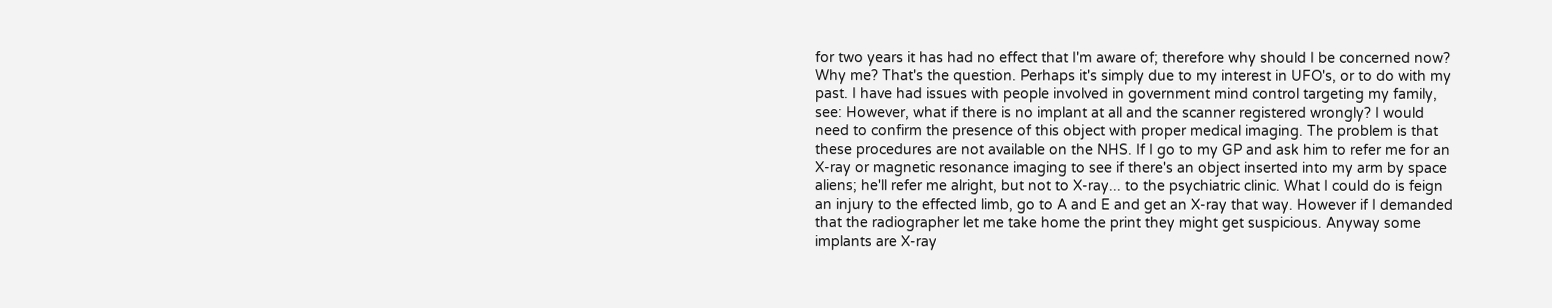for two years it has had no effect that I'm aware of; therefore why should I be concerned now? Why me? That's the question. Perhaps it's simply due to my interest in UFO's, or to do with my past. I have had issues with people involved in government mind control targeting my family, see: However, what if there is no implant at all and the scanner registered wrongly? I would need to confirm the presence of this object with proper medical imaging. The problem is that these procedures are not available on the NHS. If I go to my GP and ask him to refer me for an X-ray or magnetic resonance imaging to see if there's an object inserted into my arm by space aliens; he'll refer me alright, but not to X-ray... to the psychiatric clinic. What I could do is feign an injury to the effected limb, go to A and E and get an X-ray that way. However if I demanded that the radiographer let me take home the print they might get suspicious. Anyway some implants are X-ray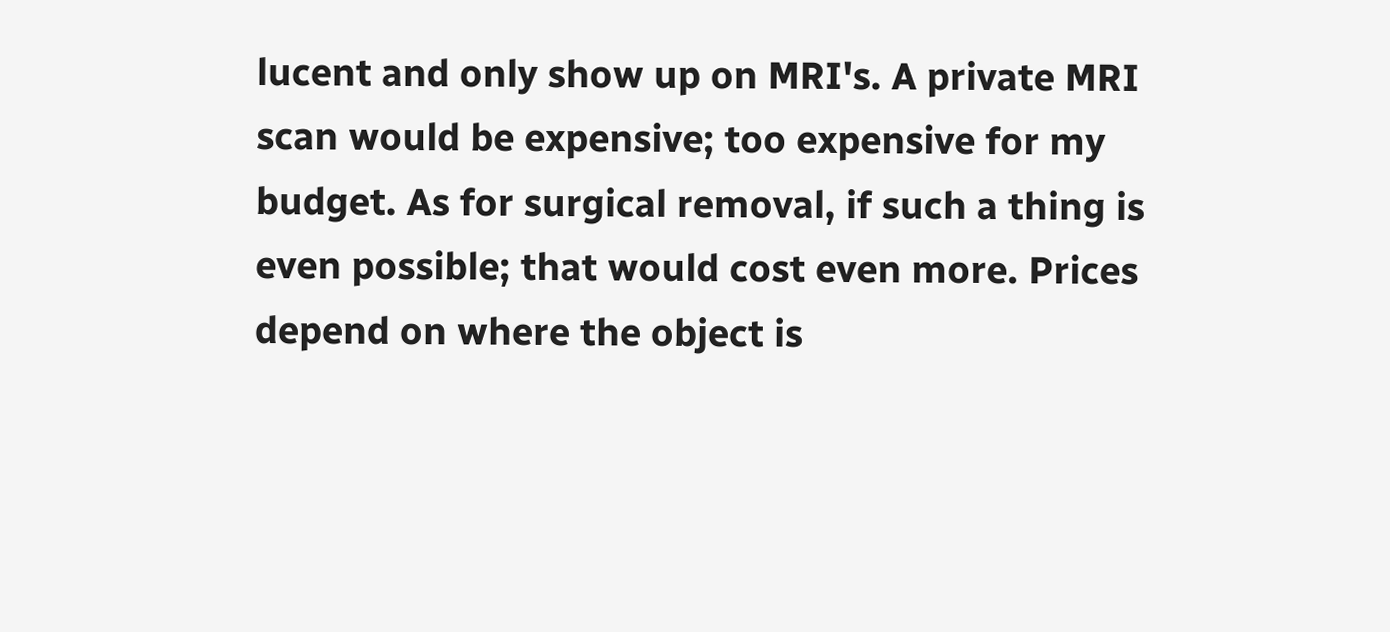lucent and only show up on MRI's. A private MRI scan would be expensive; too expensive for my budget. As for surgical removal, if such a thing is even possible; that would cost even more. Prices depend on where the object is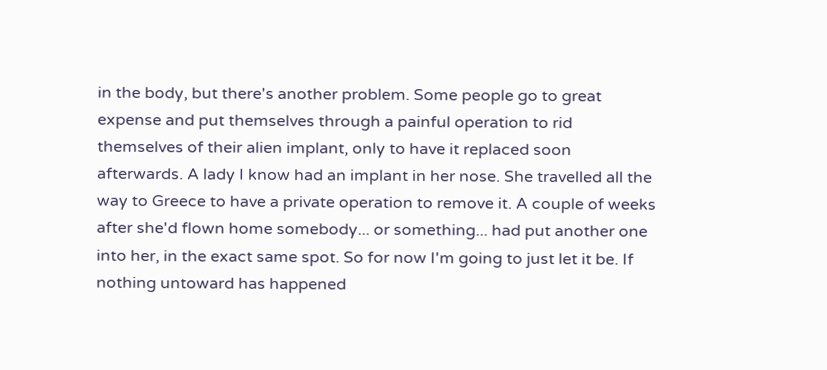in the body, but there's another problem. Some people go to great expense and put themselves through a painful operation to rid themselves of their alien implant, only to have it replaced soon afterwards. A lady I know had an implant in her nose. She travelled all the way to Greece to have a private operation to remove it. A couple of weeks after she'd flown home somebody... or something... had put another one into her, in the exact same spot. So for now I'm going to just let it be. If nothing untoward has happened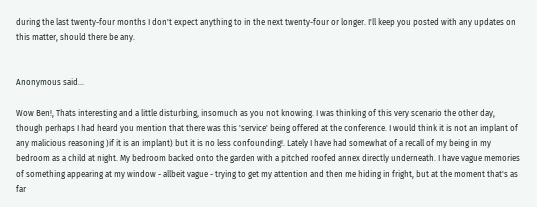during the last twenty-four months I don't expect anything to in the next twenty-four or longer. I'll keep you posted with any updates on this matter, should there be any.


Anonymous said...

Wow Ben!, Thats interesting and a little disturbing, insomuch as you not knowing. I was thinking of this very scenario the other day, though perhaps I had heard you mention that there was this 'service' being offered at the conference. I would think it is not an implant of any malicious reasoning )if it is an implant) but it is no less confounding!. Lately I have had somewhat of a recall of my being in my bedroom as a child at night. My bedroom backed onto the garden with a pitched roofed annex directly underneath. I have vague memories of something appearing at my window - allbeit vague - trying to get my attention and then me hiding in fright, but at the moment that's as far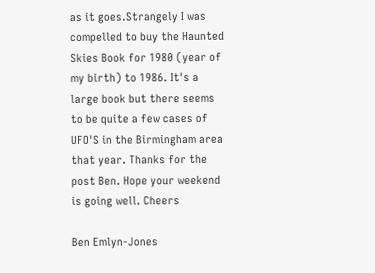as it goes.Strangely I was compelled to buy the Haunted Skies Book for 1980 (year of my birth) to 1986. It's a large book but there seems to be quite a few cases of UFO'S in the Birmingham area that year. Thanks for the post Ben. Hope your weekend is going well. Cheers

Ben Emlyn-Jones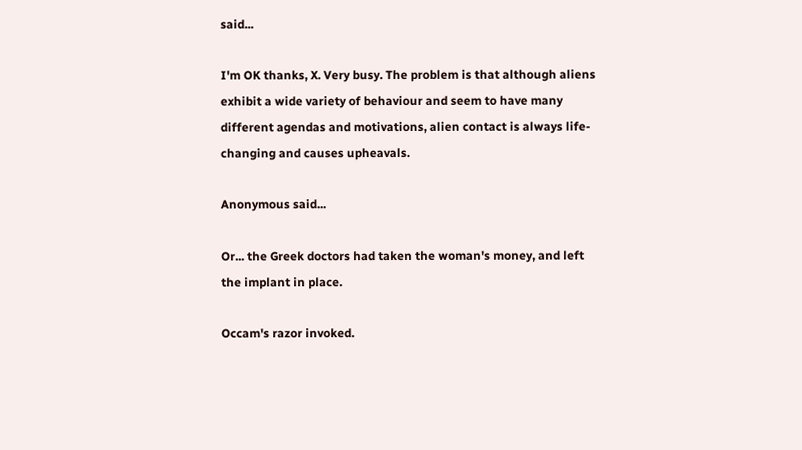said...

I'm OK thanks, X. Very busy. The problem is that although aliens exhibit a wide variety of behaviour and seem to have many different agendas and motivations, alien contact is always life-changing and causes upheavals.

Anonymous said...

Or... the Greek doctors had taken the woman's money, and left the implant in place.

Occam's razor invoked.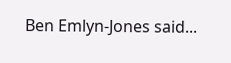Ben Emlyn-Jones said...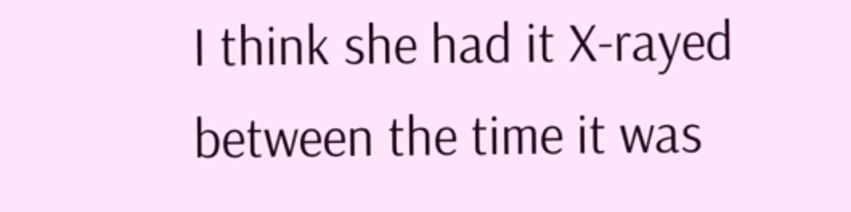I think she had it X-rayed between the time it was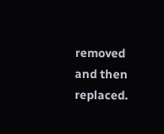removed and then replaced.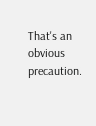That's an obvious precaution.